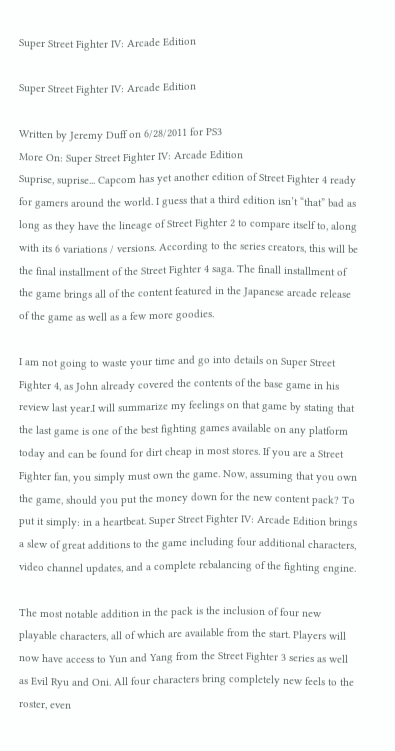Super Street Fighter IV: Arcade Edition

Super Street Fighter IV: Arcade Edition

Written by Jeremy Duff on 6/28/2011 for PS3
More On: Super Street Fighter IV: Arcade Edition
Suprise, suprise... Capcom has yet another edition of Street Fighter 4 ready for gamers around the world. I guess that a third edition isn’t “that” bad as long as they have the lineage of Street Fighter 2 to compare itself to, along with its 6 variations / versions. According to the series creators, this will be the final installment of the Street Fighter 4 saga. The finall installment of the game brings all of the content featured in the Japanese arcade release of the game as well as a few more goodies.

I am not going to waste your time and go into details on Super Street Fighter 4, as John already covered the contents of the base game in his review last year.I will summarize my feelings on that game by stating that the last game is one of the best fighting games available on any platform today and can be found for dirt cheap in most stores. If you are a Street Fighter fan, you simply must own the game. Now, assuming that you own the game, should you put the money down for the new content pack? To put it simply: in a heartbeat. Super Street Fighter IV: Arcade Edition brings a slew of great additions to the game including four additional characters, video channel updates, and a complete rebalancing of the fighting engine.

The most notable addition in the pack is the inclusion of four new playable characters, all of which are available from the start. Players will now have access to Yun and Yang from the Street Fighter 3 series as well as Evil Ryu and Oni. All four characters bring completely new feels to the roster, even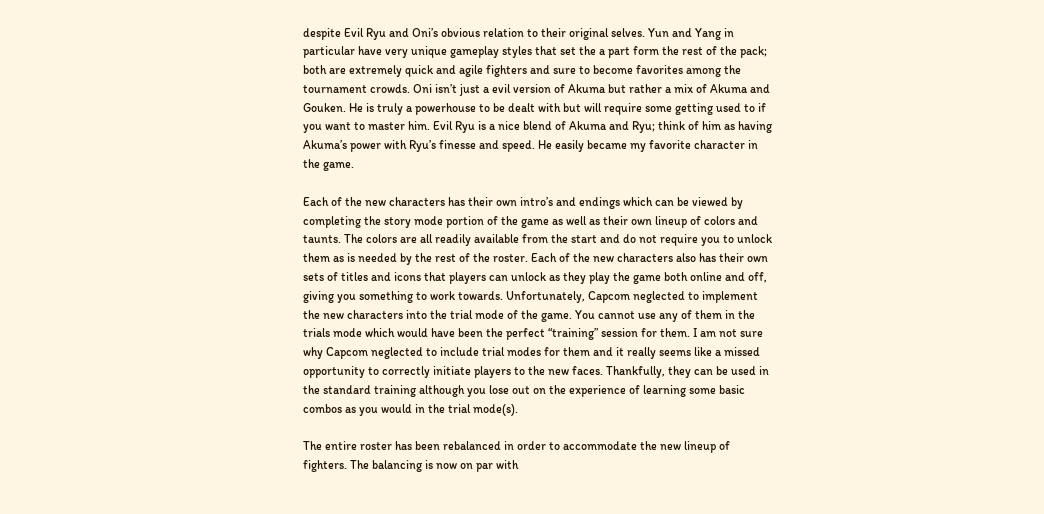despite Evil Ryu and Oni’s obvious relation to their original selves. Yun and Yang in particular have very unique gameplay styles that set the a part form the rest of the pack; both are extremely quick and agile fighters and sure to become favorites among the tournament crowds. Oni isn’t just a evil version of Akuma but rather a mix of Akuma and Gouken. He is truly a powerhouse to be dealt with but will require some getting used to if you want to master him. Evil Ryu is a nice blend of Akuma and Ryu; think of him as having Akuma’s power with Ryu’s finesse and speed. He easily became my favorite character in the game.

Each of the new characters has their own intro’s and endings which can be viewed by completing the story mode portion of the game as well as their own lineup of colors and taunts. The colors are all readily available from the start and do not require you to unlock them as is needed by the rest of the roster. Each of the new characters also has their own sets of titles and icons that players can unlock as they play the game both online and off, giving you something to work towards. Unfortunately, Capcom neglected to implement the new characters into the trial mode of the game. You cannot use any of them in the trials mode which would have been the perfect “training” session for them. I am not sure why Capcom neglected to include trial modes for them and it really seems like a missed opportunity to correctly initiate players to the new faces. Thankfully, they can be used in the standard training although you lose out on the experience of learning some basic combos as you would in the trial mode(s).

The entire roster has been rebalanced in order to accommodate the new lineup of fighters. The balancing is now on par with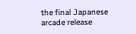the final Japanese arcade release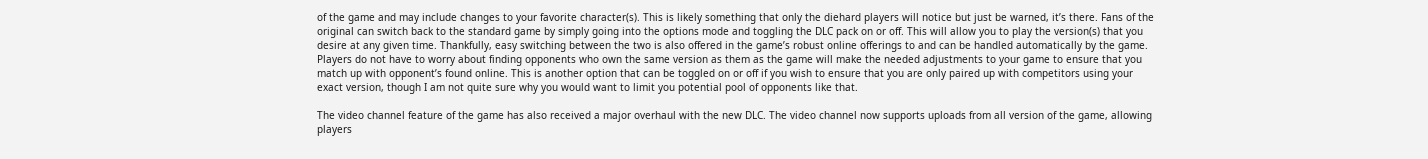of the game and may include changes to your favorite character(s). This is likely something that only the diehard players will notice but just be warned, it’s there. Fans of the original can switch back to the standard game by simply going into the options mode and toggling the DLC pack on or off. This will allow you to play the version(s) that you desire at any given time. Thankfully, easy switching between the two is also offered in the game’s robust online offerings to and can be handled automatically by the game. Players do not have to worry about finding opponents who own the same version as them as the game will make the needed adjustments to your game to ensure that you match up with opponent’s found online. This is another option that can be toggled on or off if you wish to ensure that you are only paired up with competitors using your exact version, though I am not quite sure why you would want to limit you potential pool of opponents like that.

The video channel feature of the game has also received a major overhaul with the new DLC. The video channel now supports uploads from all version of the game, allowing players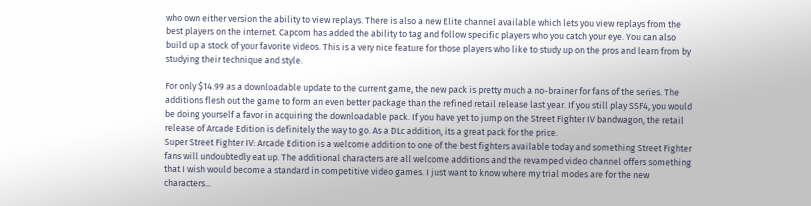who own either version the ability to view replays. There is also a new Elite channel available which lets you view replays from the best players on the internet. Capcom has added the ability to tag and follow specific players who you catch your eye. You can also build up a stock of your favorite videos. This is a very nice feature for those players who like to study up on the pros and learn from by studying their technique and style.

For only $14.99 as a downloadable update to the current game, the new pack is pretty much a no-brainer for fans of the series. The additions flesh out the game to form an even better package than the refined retail release last year. If you still play SSF4, you would be doing yourself a favor in acquiring the downloadable pack. If you have yet to jump on the Street Fighter IV bandwagon, the retail release of Arcade Edition is definitely the way to go. As a DLc addition, its a great pack for the price.
Super Street Fighter IV: Arcade Edition is a welcome addition to one of the best fighters available today and something Street Fighter fans will undoubtedly eat up. The additional characters are all welcome additions and the revamped video channel offers something that I wish would become a standard in competitive video games. I just want to know where my trial modes are for the new characters...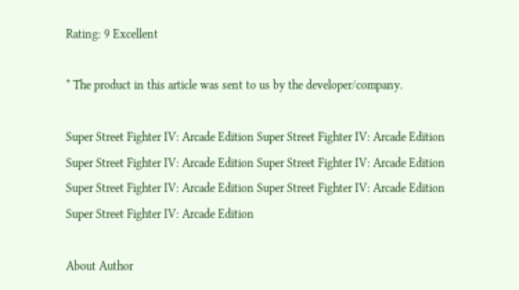Rating: 9 Excellent

* The product in this article was sent to us by the developer/company.

Super Street Fighter IV: Arcade Edition Super Street Fighter IV: Arcade Edition Super Street Fighter IV: Arcade Edition Super Street Fighter IV: Arcade Edition Super Street Fighter IV: Arcade Edition Super Street Fighter IV: Arcade Edition Super Street Fighter IV: Arcade Edition

About Author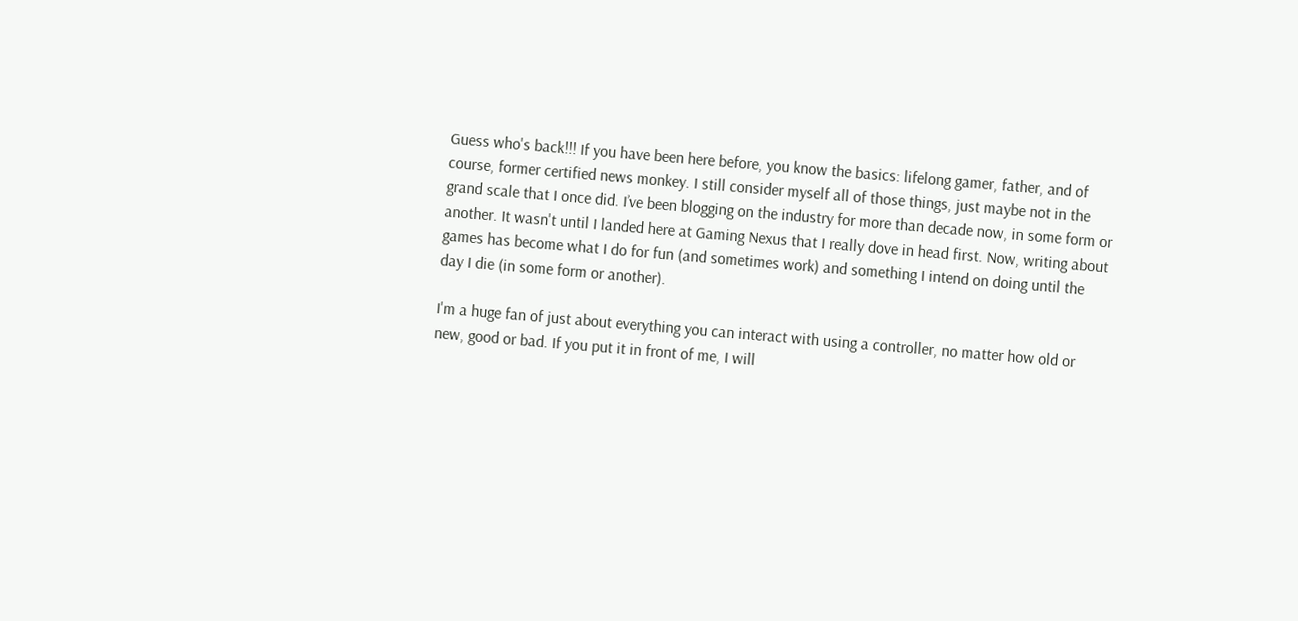Guess who's back!!! If you have been here before, you know the basics: lifelong gamer, father, and of course, former certified news monkey. I still consider myself all of those things, just maybe not in the grand scale that I once did. I’ve been blogging on the industry for more than decade now, in some form or another. It wasn't until I landed here at Gaming Nexus that I really dove in head first. Now, writing about games has become what I do for fun (and sometimes work) and something I intend on doing until the day I die (in some form or another).

I'm a huge fan of just about everything you can interact with using a controller, no matter how old or new, good or bad. If you put it in front of me, I will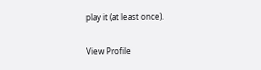play it (at least once).

View Profile